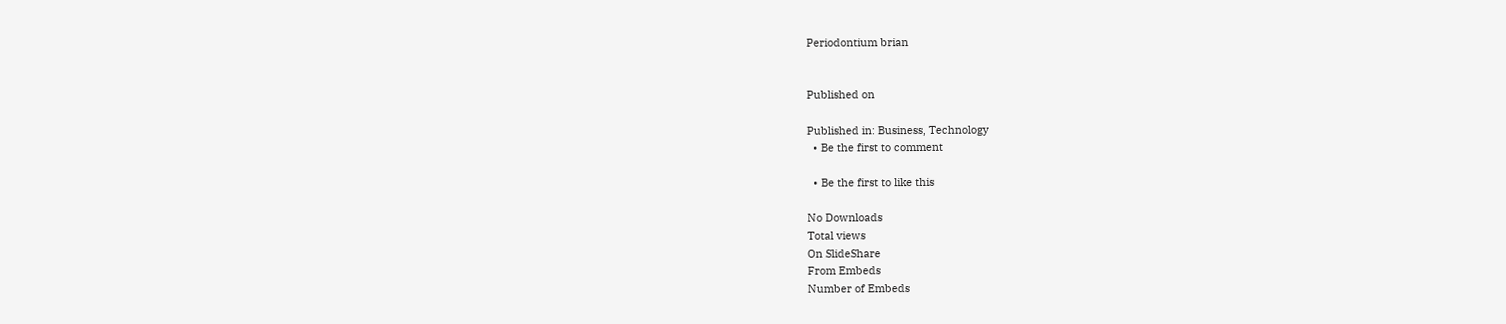Periodontium brian


Published on

Published in: Business, Technology
  • Be the first to comment

  • Be the first to like this

No Downloads
Total views
On SlideShare
From Embeds
Number of Embeds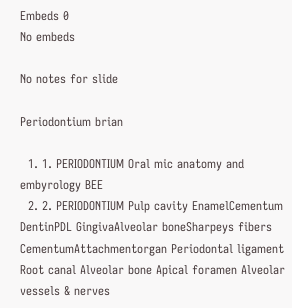Embeds 0
No embeds

No notes for slide

Periodontium brian

  1. 1. PERIODONTIUM Oral mic anatomy and embyrology BEE
  2. 2. PERIODONTIUM Pulp cavity EnamelCementum DentinPDL GingivaAlveolar boneSharpeys fibers CementumAttachmentorgan Periodontal ligament Root canal Alveolar bone Apical foramen Alveolar vessels & nerves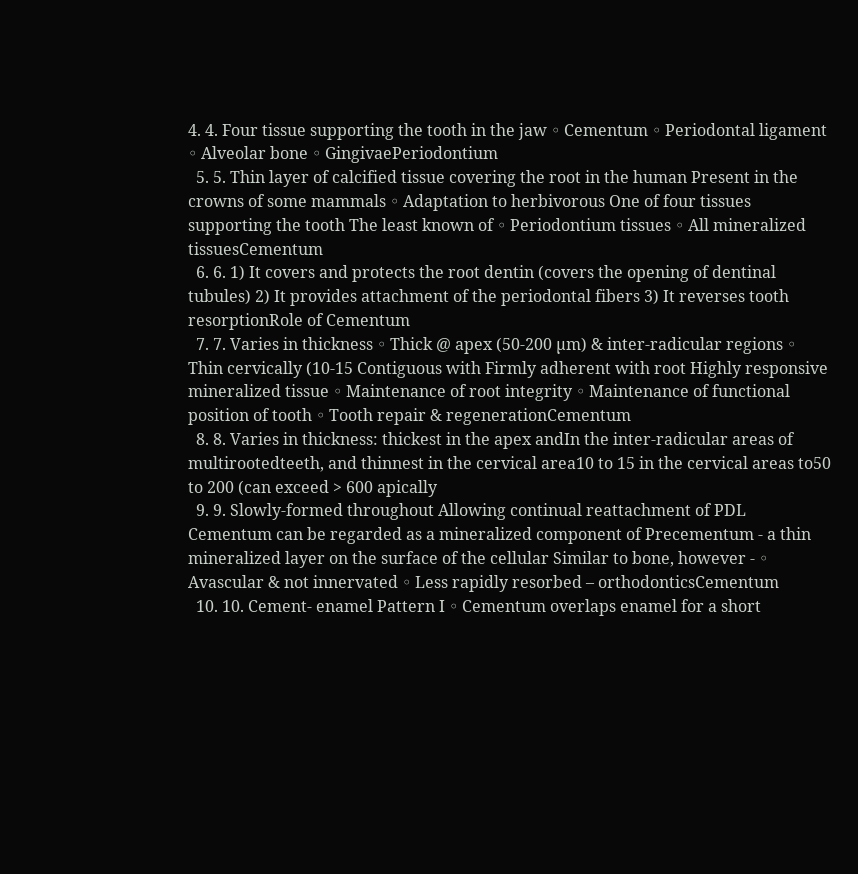4. 4. Four tissue supporting the tooth in the jaw ◦ Cementum ◦ Periodontal ligament ◦ Alveolar bone ◦ GingivaePeriodontium
  5. 5. Thin layer of calcified tissue covering the root in the human Present in the crowns of some mammals ◦ Adaptation to herbivorous One of four tissues supporting the tooth The least known of ◦ Periodontium tissues ◦ All mineralized tissuesCementum
  6. 6. 1) It covers and protects the root dentin (covers the opening of dentinal tubules) 2) It provides attachment of the periodontal fibers 3) It reverses tooth resorptionRole of Cementum
  7. 7. Varies in thickness ◦ Thick @ apex (50-200 µm) & inter-radicular regions ◦ Thin cervically (10-15 Contiguous with Firmly adherent with root Highly responsive mineralized tissue ◦ Maintenance of root integrity ◦ Maintenance of functional position of tooth ◦ Tooth repair & regenerationCementum
  8. 8. Varies in thickness: thickest in the apex andIn the inter-radicular areas of multirootedteeth, and thinnest in the cervical area10 to 15 in the cervical areas to50 to 200 (can exceed > 600 apically
  9. 9. Slowly-formed throughout Allowing continual reattachment of PDL Cementum can be regarded as a mineralized component of Precementum - a thin mineralized layer on the surface of the cellular Similar to bone, however - ◦ Avascular & not innervated ◦ Less rapidly resorbed – orthodonticsCementum
  10. 10. Cement- enamel Pattern I ◦ Cementum overlaps enamel for a short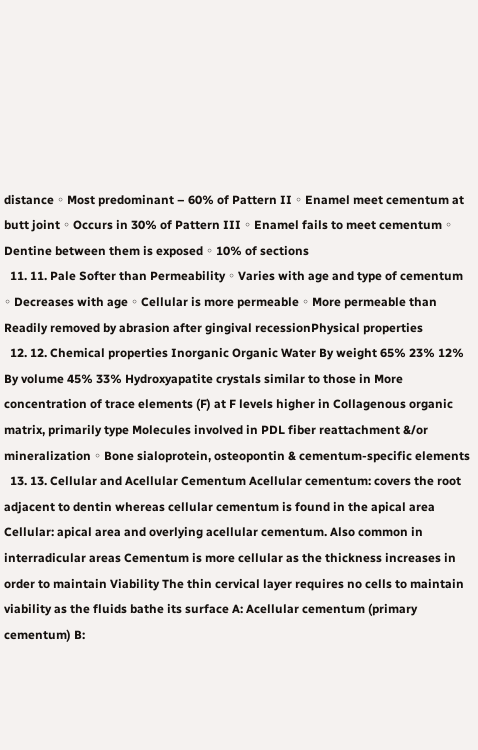distance ◦ Most predominant – 60% of Pattern II ◦ Enamel meet cementum at butt joint ◦ Occurs in 30% of Pattern III ◦ Enamel fails to meet cementum ◦ Dentine between them is exposed ◦ 10% of sections
  11. 11. Pale Softer than Permeability ◦ Varies with age and type of cementum ◦ Decreases with age ◦ Cellular is more permeable ◦ More permeable than Readily removed by abrasion after gingival recessionPhysical properties
  12. 12. Chemical properties Inorganic Organic Water By weight 65% 23% 12% By volume 45% 33% Hydroxyapatite crystals similar to those in More concentration of trace elements (F) at F levels higher in Collagenous organic matrix, primarily type Molecules involved in PDL fiber reattachment &/or mineralization ◦ Bone sialoprotein, osteopontin & cementum-specific elements
  13. 13. Cellular and Acellular Cementum Acellular cementum: covers the root adjacent to dentin whereas cellular cementum is found in the apical area Cellular: apical area and overlying acellular cementum. Also common in interradicular areas Cementum is more cellular as the thickness increases in order to maintain Viability The thin cervical layer requires no cells to maintain viability as the fluids bathe its surface A: Acellular cementum (primary cementum) B: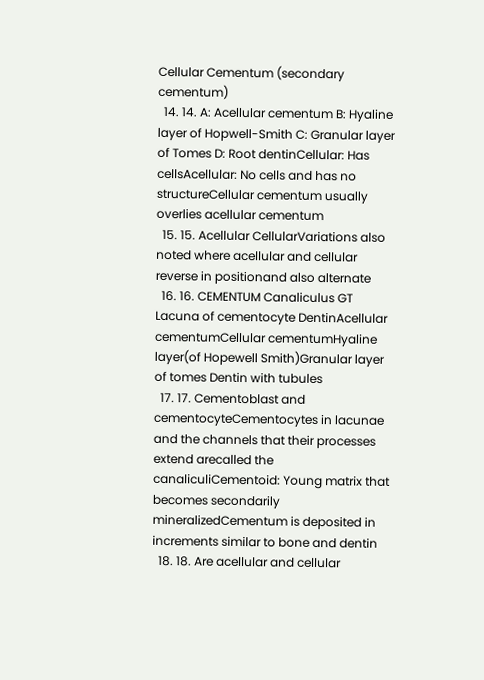Cellular Cementum (secondary cementum)
  14. 14. A: Acellular cementum B: Hyaline layer of Hopwell-Smith C: Granular layer of Tomes D: Root dentinCellular: Has cellsAcellular: No cells and has no structureCellular cementum usually overlies acellular cementum
  15. 15. Acellular CellularVariations also noted where acellular and cellular reverse in positionand also alternate
  16. 16. CEMENTUM Canaliculus GT Lacuna of cementocyte DentinAcellular cementumCellular cementumHyaline layer(of Hopewell Smith)Granular layer of tomes Dentin with tubules
  17. 17. Cementoblast and cementocyteCementocytes in lacunae and the channels that their processes extend arecalled the canaliculiCementoid: Young matrix that becomes secondarily mineralizedCementum is deposited in increments similar to bone and dentin
  18. 18. Are acellular and cellular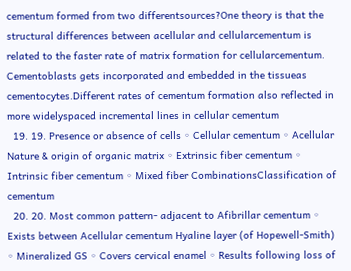cementum formed from two differentsources?One theory is that the structural differences between acellular and cellularcementum is related to the faster rate of matrix formation for cellularcementum. Cementoblasts gets incorporated and embedded in the tissueas cementocytes.Different rates of cementum formation also reflected in more widelyspaced incremental lines in cellular cementum
  19. 19. Presence or absence of cells ◦ Cellular cementum ◦ Acellular Nature & origin of organic matrix ◦ Extrinsic fiber cementum ◦ Intrinsic fiber cementum ◦ Mixed fiber CombinationsClassification of cementum
  20. 20. Most common pattern- adjacent to Afibrillar cementum ◦ Exists between Acellular cementum Hyaline layer (of Hopewell-Smith) ◦ Mineralized GS ◦ Covers cervical enamel ◦ Results following loss of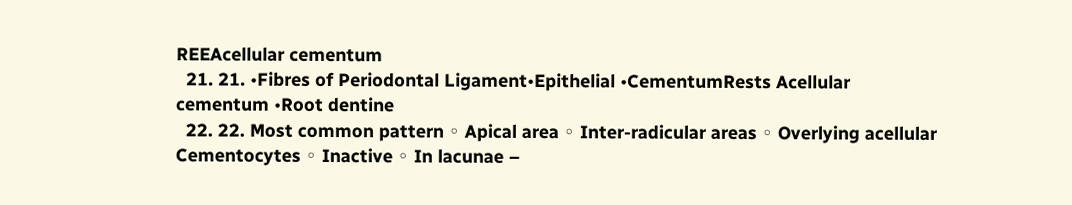REEAcellular cementum
  21. 21. •Fibres of Periodontal Ligament•Epithelial •CementumRests Acellular cementum •Root dentine
  22. 22. Most common pattern ◦ Apical area ◦ Inter-radicular areas ◦ Overlying acellular Cementocytes ◦ Inactive ◦ In lacunae –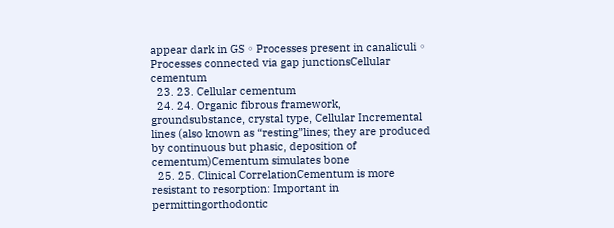appear dark in GS ◦ Processes present in canaliculi ◦ Processes connected via gap junctionsCellular cementum
  23. 23. Cellular cementum
  24. 24. Organic fibrous framework, groundsubstance, crystal type, Cellular Incremental lines (also known as “resting”lines; they are produced by continuous but phasic, deposition of cementum)Cementum simulates bone
  25. 25. Clinical CorrelationCementum is more resistant to resorption: Important in permittingorthodontic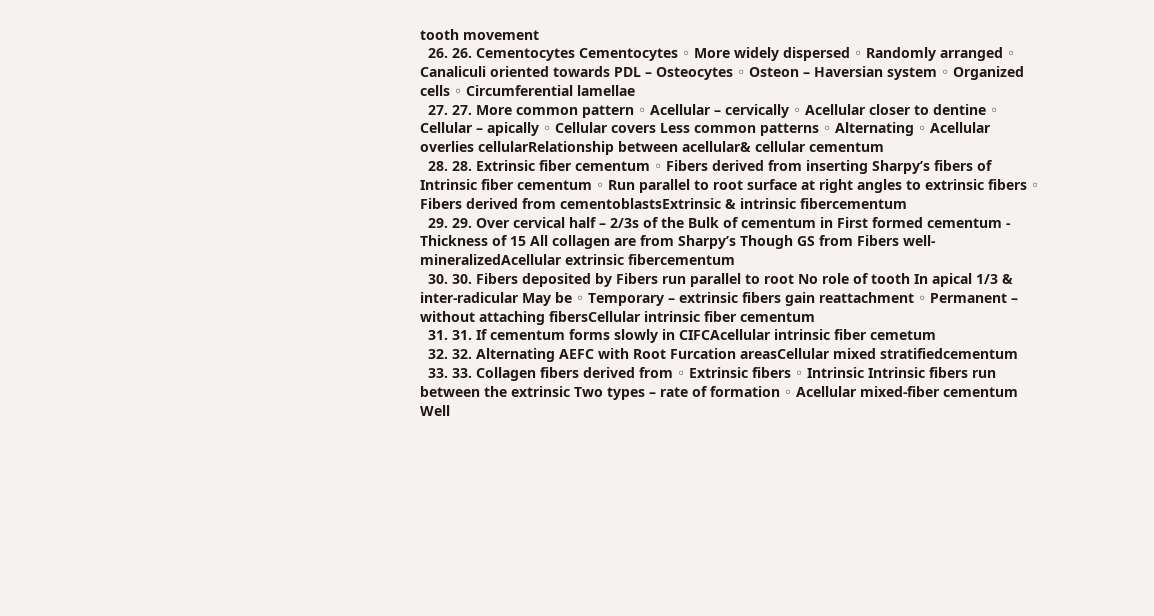tooth movement
  26. 26. Cementocytes Cementocytes ◦ More widely dispersed ◦ Randomly arranged ◦ Canaliculi oriented towards PDL – Osteocytes ◦ Osteon – Haversian system ◦ Organized cells ◦ Circumferential lamellae
  27. 27. More common pattern ◦ Acellular – cervically ◦ Acellular closer to dentine ◦ Cellular – apically ◦ Cellular covers Less common patterns ◦ Alternating ◦ Acellular overlies cellularRelationship between acellular& cellular cementum
  28. 28. Extrinsic fiber cementum ◦ Fibers derived from inserting Sharpy’s fibers of Intrinsic fiber cementum ◦ Run parallel to root surface at right angles to extrinsic fibers ◦ Fibers derived from cementoblastsExtrinsic & intrinsic fibercementum
  29. 29. Over cervical half – 2/3s of the Bulk of cementum in First formed cementum - Thickness of 15 All collagen are from Sharpy’s Though GS from Fibers well-mineralizedAcellular extrinsic fibercementum
  30. 30. Fibers deposited by Fibers run parallel to root No role of tooth In apical 1/3 & inter-radicular May be ◦ Temporary – extrinsic fibers gain reattachment ◦ Permanent – without attaching fibersCellular intrinsic fiber cementum
  31. 31. If cementum forms slowly in CIFCAcellular intrinsic fiber cemetum
  32. 32. Alternating AEFC with Root Furcation areasCellular mixed stratifiedcementum
  33. 33. Collagen fibers derived from ◦ Extrinsic fibers ◦ Intrinsic Intrinsic fibers run between the extrinsic Two types – rate of formation ◦ Acellular mixed-fiber cementum Well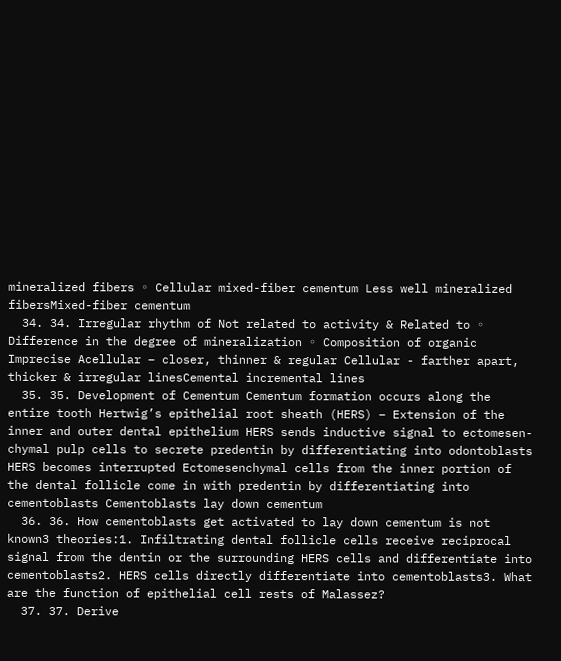mineralized fibers ◦ Cellular mixed-fiber cementum Less well mineralized fibersMixed-fiber cementum
  34. 34. Irregular rhythm of Not related to activity & Related to ◦ Difference in the degree of mineralization ◦ Composition of organic Imprecise Acellular – closer, thinner & regular Cellular - farther apart, thicker & irregular linesCemental incremental lines
  35. 35. Development of Cementum Cementum formation occurs along the entire tooth Hertwig’s epithelial root sheath (HERS) – Extension of the inner and outer dental epithelium HERS sends inductive signal to ectomesen- chymal pulp cells to secrete predentin by differentiating into odontoblasts HERS becomes interrupted Ectomesenchymal cells from the inner portion of the dental follicle come in with predentin by differentiating into cementoblasts Cementoblasts lay down cementum
  36. 36. How cementoblasts get activated to lay down cementum is not known3 theories:1. Infiltrating dental follicle cells receive reciprocal signal from the dentin or the surrounding HERS cells and differentiate into cementoblasts2. HERS cells directly differentiate into cementoblasts3. What are the function of epithelial cell rests of Malassez?
  37. 37. Derive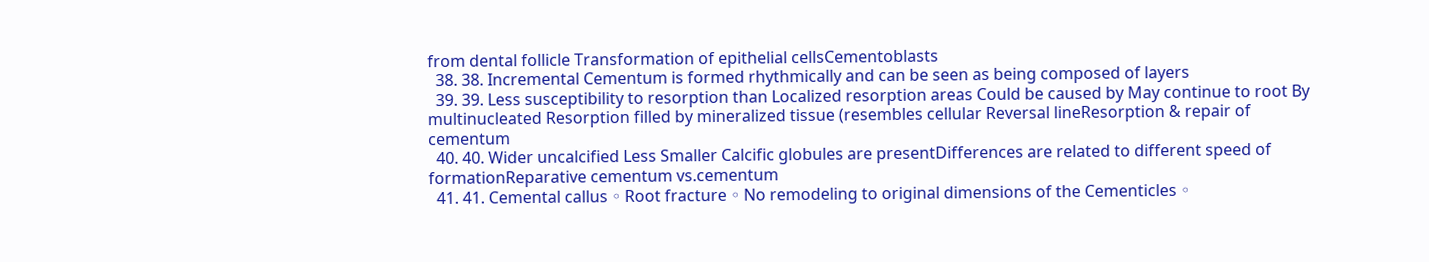from dental follicle Transformation of epithelial cellsCementoblasts
  38. 38. Incremental Cementum is formed rhythmically and can be seen as being composed of layers
  39. 39. Less susceptibility to resorption than Localized resorption areas Could be caused by May continue to root By multinucleated Resorption filled by mineralized tissue (resembles cellular Reversal lineResorption & repair of cementum
  40. 40. Wider uncalcified Less Smaller Calcific globules are presentDifferences are related to different speed of formationReparative cementum vs.cementum
  41. 41. Cemental callus ◦ Root fracture ◦ No remodeling to original dimensions of the Cementicles ◦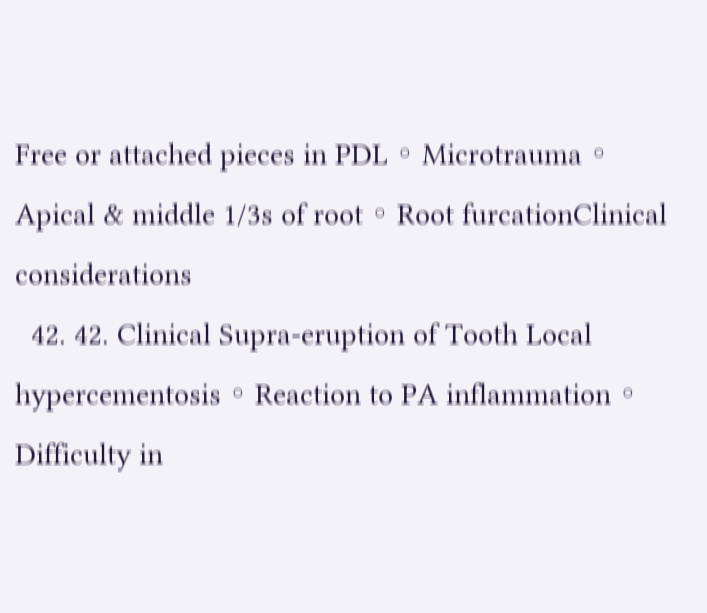Free or attached pieces in PDL ◦ Microtrauma ◦ Apical & middle 1/3s of root ◦ Root furcationClinical considerations
  42. 42. Clinical Supra-eruption of Tooth Local hypercementosis ◦ Reaction to PA inflammation ◦ Difficulty in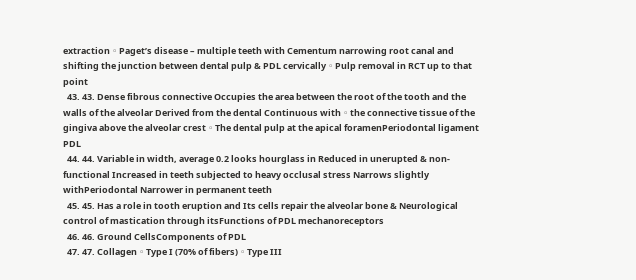extraction ◦ Paget’s disease – multiple teeth with Cementum narrowing root canal and shifting the junction between dental pulp & PDL cervically ◦ Pulp removal in RCT up to that point
  43. 43. Dense fibrous connective Occupies the area between the root of the tooth and the walls of the alveolar Derived from the dental Continuous with ◦ the connective tissue of the gingiva above the alveolar crest ◦ The dental pulp at the apical foramenPeriodontal ligament PDL
  44. 44. Variable in width, average 0.2 looks hourglass in Reduced in unerupted & non-functional Increased in teeth subjected to heavy occlusal stress Narrows slightly withPeriodontal Narrower in permanent teeth
  45. 45. Has a role in tooth eruption and Its cells repair the alveolar bone & Neurological control of mastication through itsFunctions of PDL mechanoreceptors
  46. 46. Ground CellsComponents of PDL
  47. 47. Collagen ◦ Type I (70% of fibers) ◦ Type III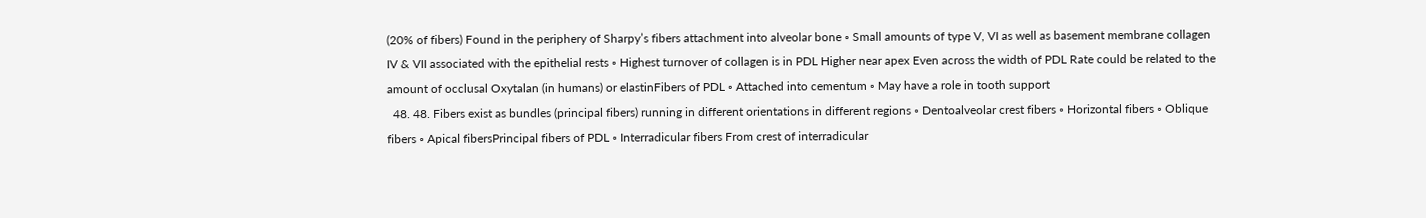(20% of fibers) Found in the periphery of Sharpy’s fibers attachment into alveolar bone ◦ Small amounts of type V, VI as well as basement membrane collagen IV & VII associated with the epithelial rests ◦ Highest turnover of collagen is in PDL Higher near apex Even across the width of PDL Rate could be related to the amount of occlusal Oxytalan (in humans) or elastinFibers of PDL ◦ Attached into cementum ◦ May have a role in tooth support
  48. 48. Fibers exist as bundles (principal fibers) running in different orientations in different regions ◦ Dentoalveolar crest fibers ◦ Horizontal fibers ◦ Oblique fibers ◦ Apical fibersPrincipal fibers of PDL ◦ Interradicular fibers From crest of interradicular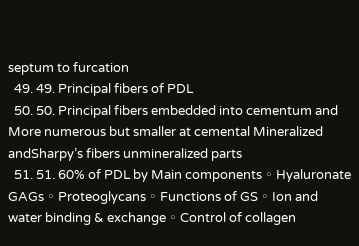septum to furcation
  49. 49. Principal fibers of PDL
  50. 50. Principal fibers embedded into cementum and More numerous but smaller at cemental Mineralized andSharpy’s fibers unmineralized parts
  51. 51. 60% of PDL by Main components ◦ Hyaluronate GAGs ◦ Proteoglycans ◦ Functions of GS ◦ Ion and water binding & exchange ◦ Control of collagen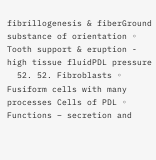fibrillogenesis & fiberGround substance of orientation ◦ Tooth support & eruption - high tissue fluidPDL pressure
  52. 52. Fibroblasts ◦ Fusiform cells with many processes Cells of PDL ◦ Functions – secretion and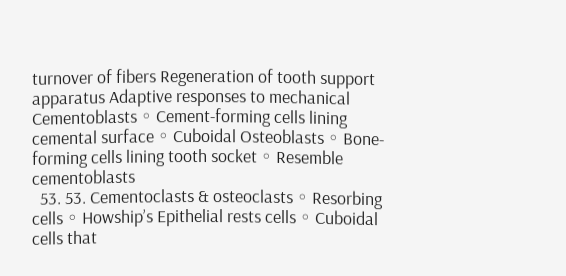turnover of fibers Regeneration of tooth support apparatus Adaptive responses to mechanical Cementoblasts ◦ Cement-forming cells lining cemental surface ◦ Cuboidal Osteoblasts ◦ Bone-forming cells lining tooth socket ◦ Resemble cementoblasts
  53. 53. Cementoclasts & osteoclasts ◦ Resorbing cells ◦ Howship’s Epithelial rests cells ◦ Cuboidal cells that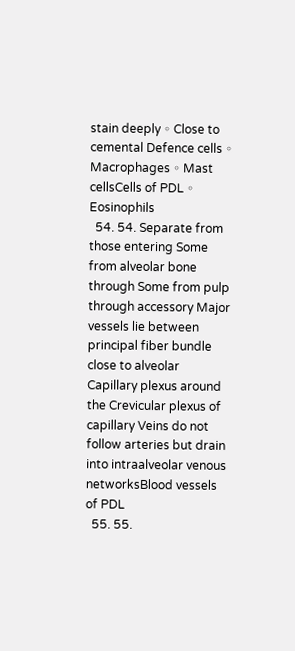stain deeply ◦ Close to cemental Defence cells ◦ Macrophages ◦ Mast cellsCells of PDL ◦ Eosinophils
  54. 54. Separate from those entering Some from alveolar bone through Some from pulp through accessory Major vessels lie between principal fiber bundle close to alveolar Capillary plexus around the Crevicular plexus of capillary Veins do not follow arteries but drain into intraalveolar venous networksBlood vessels of PDL
  55. 55.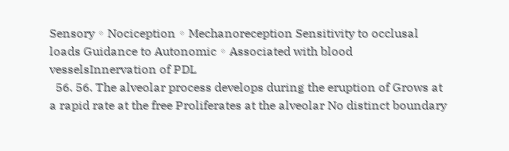Sensory ◦ Nociception ◦ Mechanoreception Sensitivity to occlusal loads Guidance to Autonomic ◦ Associated with blood vesselsInnervation of PDL
  56. 56. The alveolar process develops during the eruption of Grows at a rapid rate at the free Proliferates at the alveolar No distinct boundary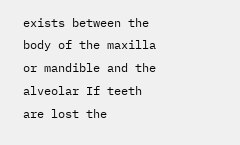exists between the body of the maxilla or mandible and the alveolar If teeth are lost the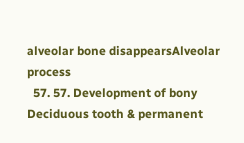alveolar bone disappearsAlveolar process
  57. 57. Development of bony Deciduous tooth & permanent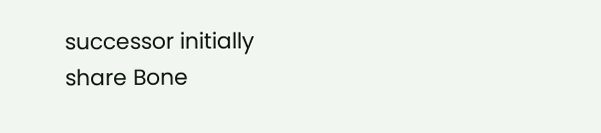successor initially share Bone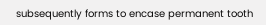subsequently forms to encase permanent tooth